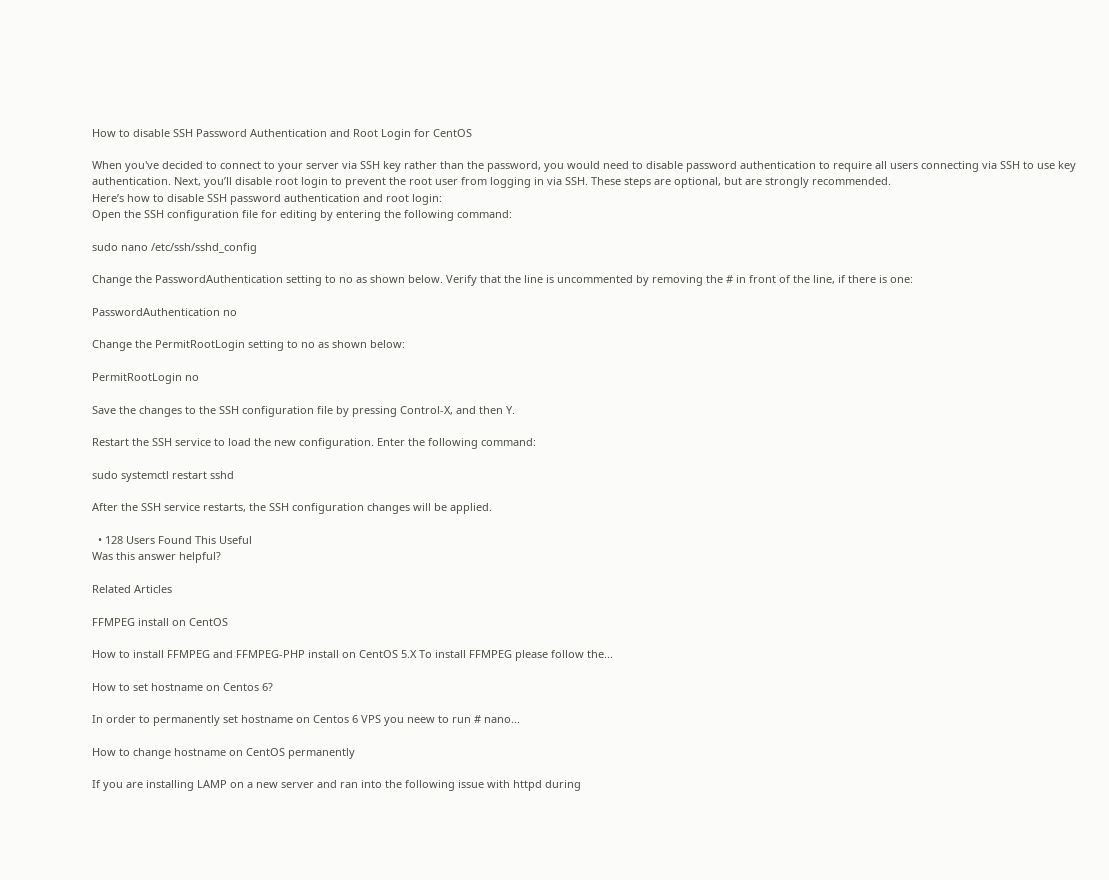How to disable SSH Password Authentication and Root Login for CentOS

When you've decided to connect to your server via SSH key rather than the password, you would need to disable password authentication to require all users connecting via SSH to use key authentication. Next, you’ll disable root login to prevent the root user from logging in via SSH. These steps are optional, but are strongly recommended.
Here’s how to disable SSH password authentication and root login:
Open the SSH configuration file for editing by entering the following command:

sudo nano /etc/ssh/sshd_config

Change the PasswordAuthentication setting to no as shown below. Verify that the line is uncommented by removing the # in front of the line, if there is one:

PasswordAuthentication no

Change the PermitRootLogin setting to no as shown below:

PermitRootLogin no

Save the changes to the SSH configuration file by pressing Control-X, and then Y.

Restart the SSH service to load the new configuration. Enter the following command:

sudo systemctl restart sshd

After the SSH service restarts, the SSH configuration changes will be applied.

  • 128 Users Found This Useful
Was this answer helpful?

Related Articles

FFMPEG install on CentOS

How to install FFMPEG and FFMPEG-PHP install on CentOS 5.X To install FFMPEG please follow the...

How to set hostname on Centos 6?

In order to permanently set hostname on Centos 6 VPS you neew to run # nano...

How to change hostname on CentOS permanently

If you are installing LAMP on a new server and ran into the following issue with httpd during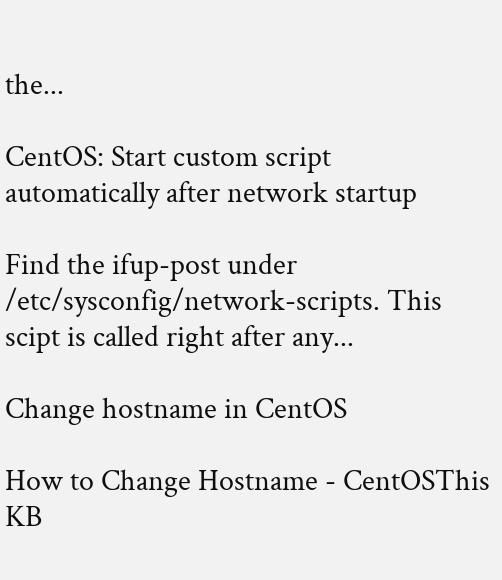the...

CentOS: Start custom script automatically after network startup

Find the ifup-post under /etc/sysconfig/network-scripts. This scipt is called right after any...

Change hostname in CentOS

How to Change Hostname - CentOSThis KB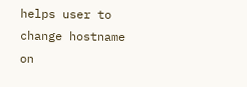helps user to change hostname on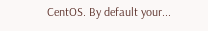CentOS. By default your...